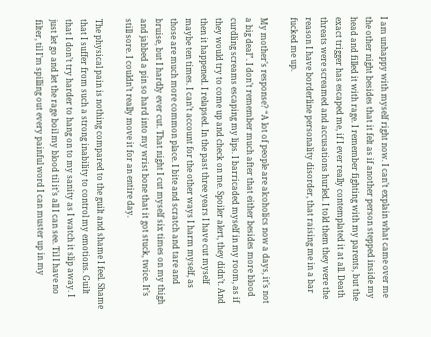I am unhappy with myself right now. I can’t explain what came over me the other night besides that it felt as if another person stepped inside my head and filled it with rage. I remember fighting with my parents, but the exact trigger has escaped me, if I ever really contemplated it at all. Death threats were screamed and accusations hurled. I told them they were the reason I have borderline personality disorder, that raising me in a bar fucked me up.

My mother’s response? “A lot of people are alcoholics now a days, it’s not a big deal”. I don’t remember much after that either besides more blood curdling screams escaping my lips. I barricaded myself in my room, as if they would try to come up and check on me. Spoiler alert, they didn’t. And then it happened. I relapsed. In the past three years I have cut myself maybe ten times. I can’t account for the other ways I harm myself, as those are much more common place. I bite and scratch and tare and bruise, but I hardly ever cut. That night I cut myself six times on my thigh and jabbed a pin so hard into my wrist bone that it got stuck, twice. It’s still sore. I couldn’t really move it for an entire day.

The physical pain is nothing compared to the guilt and shame I feel. Shame that I suffer from such a strong inability to control my emotions. Guilt that I don’t try harder to hang on to my sanity as I watch it slip away. I just let go and let the rage boil my blood til it’s all I can see. Til I have no filter, til I’m spilling out every painful word I can muster up in my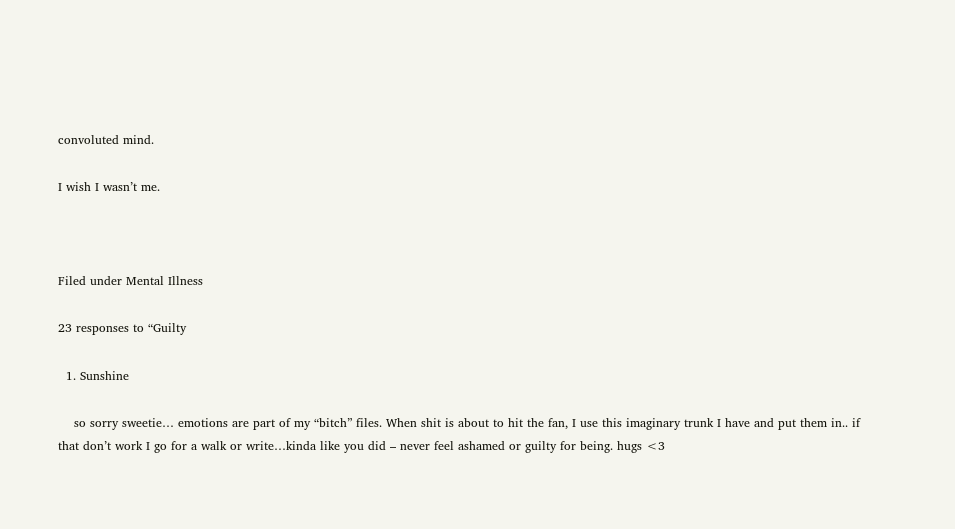convoluted mind.

I wish I wasn’t me.



Filed under Mental Illness

23 responses to “Guilty

  1. Sunshine

    so sorry sweetie… emotions are part of my “bitch” files. When shit is about to hit the fan, I use this imaginary trunk I have and put them in.. if that don’t work I go for a walk or write…kinda like you did – never feel ashamed or guilty for being. hugs <3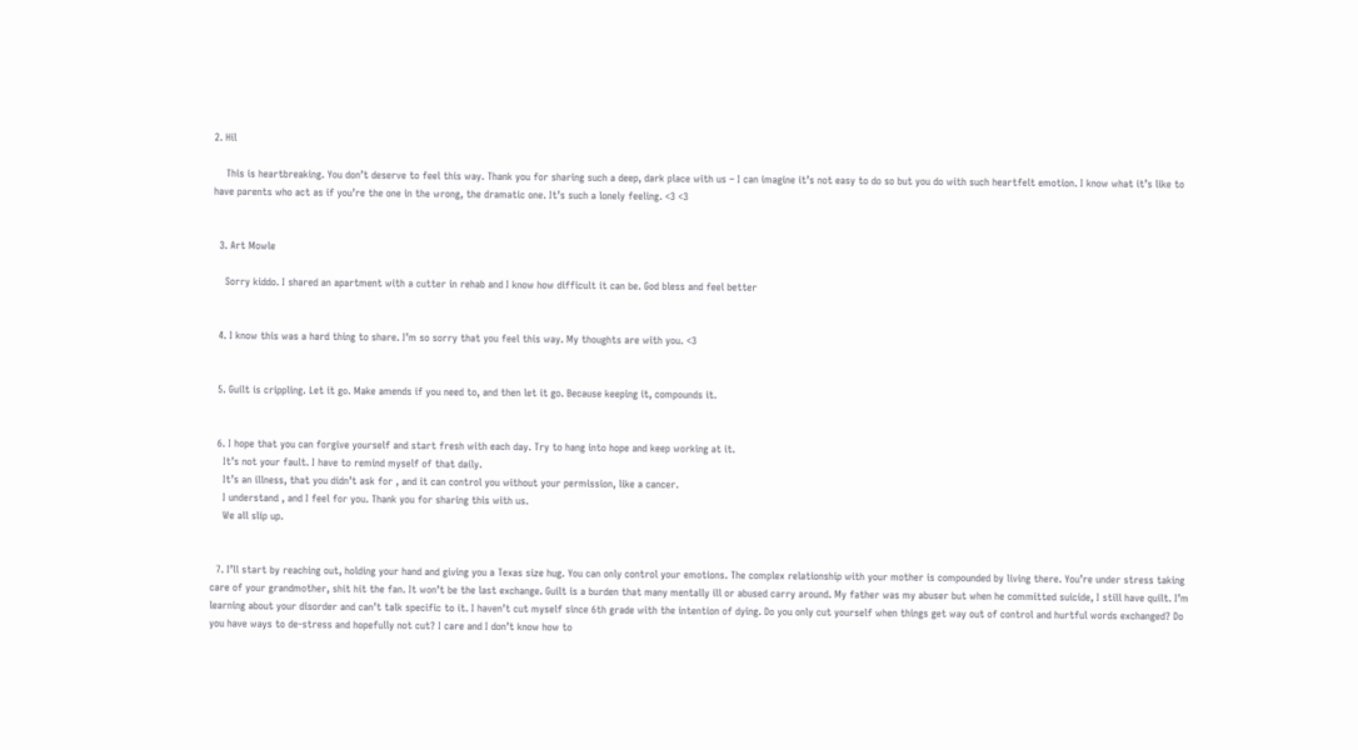2. Hil

    This is heartbreaking. You don’t deserve to feel this way. Thank you for sharing such a deep, dark place with us – I can imagine it’s not easy to do so but you do with such heartfelt emotion. I know what it’s like to have parents who act as if you’re the one in the wrong, the dramatic one. It’s such a lonely feeling. <3 <3


  3. Art Mowle

    Sorry kiddo. I shared an apartment with a cutter in rehab and I know how difficult it can be. God bless and feel better


  4. I know this was a hard thing to share. I’m so sorry that you feel this way. My thoughts are with you. <3


  5. Guilt is crippling. Let it go. Make amends if you need to, and then let it go. Because keeping it, compounds it.


  6. I hope that you can forgive yourself and start fresh with each day. Try to hang into hope and keep working at it.
    It’s not your fault. I have to remind myself of that daily.
    It’s an illness, that you didn’t ask for , and it can control you without your permission, like a cancer.
    I understand , and I feel for you. Thank you for sharing this with us.
    We all slip up.


  7. I’ll start by reaching out, holding your hand and giving you a Texas size hug. You can only control your emotions. The complex relationship with your mother is compounded by living there. You’re under stress taking care of your grandmother, shit hit the fan. It won’t be the last exchange. Guilt is a burden that many mentally ill or abused carry around. My father was my abuser but when he committed suicide, I still have quilt. I’m learning about your disorder and can’t talk specific to it. I haven’t cut myself since 6th grade with the intention of dying. Do you only cut yourself when things get way out of control and hurtful words exchanged? Do you have ways to de-stress and hopefully not cut? I care and I don’t know how to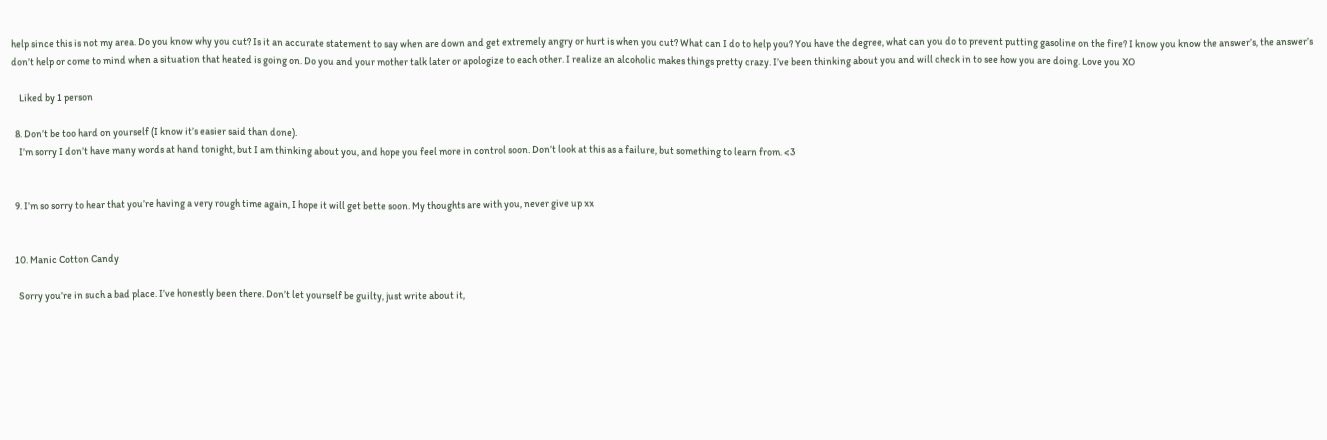help since this is not my area. Do you know why you cut? Is it an accurate statement to say when are down and get extremely angry or hurt is when you cut? What can I do to help you? You have the degree, what can you do to prevent putting gasoline on the fire? I know you know the answer’s, the answer’s don’t help or come to mind when a situation that heated is going on. Do you and your mother talk later or apologize to each other. I realize an alcoholic makes things pretty crazy. I’ve been thinking about you and will check in to see how you are doing. Love you XO

    Liked by 1 person

  8. Don’t be too hard on yourself (I know it’s easier said than done).
    I’m sorry I don’t have many words at hand tonight, but I am thinking about you, and hope you feel more in control soon. Don’t look at this as a failure, but something to learn from. <3


  9. I’m so sorry to hear that you’re having a very rough time again, I hope it will get bette soon. My thoughts are with you, never give up xx


  10. Manic Cotton Candy

    Sorry you’re in such a bad place. I’ve honestly been there. Don’t let yourself be guilty, just write about it,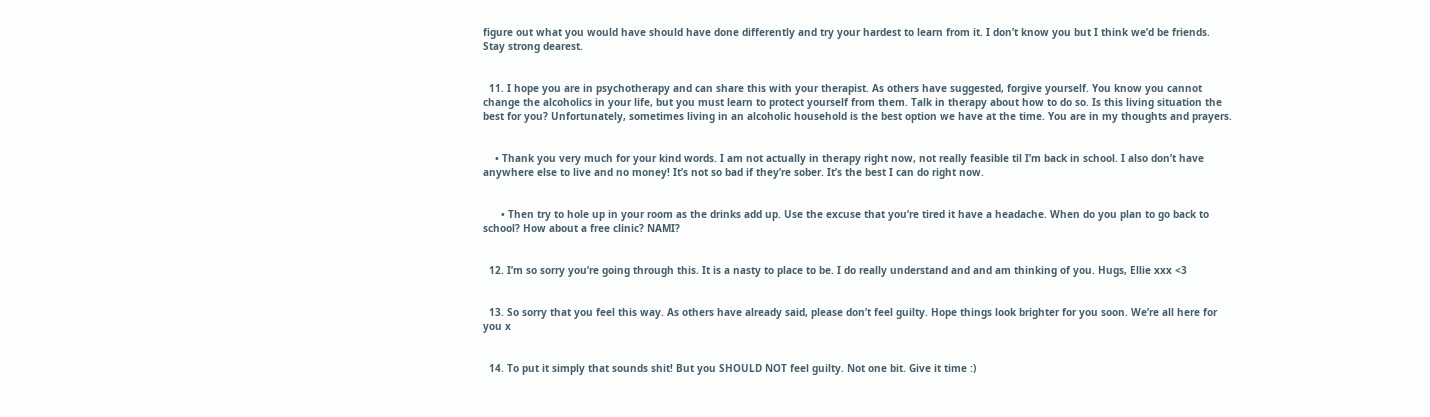figure out what you would have should have done differently and try your hardest to learn from it. I don’t know you but I think we’d be friends. Stay strong dearest.


  11. I hope you are in psychotherapy and can share this with your therapist. As others have suggested, forgive yourself. You know you cannot change the alcoholics in your life, but you must learn to protect yourself from them. Talk in therapy about how to do so. Is this living situation the best for you? Unfortunately, sometimes living in an alcoholic household is the best option we have at the time. You are in my thoughts and prayers.


    • Thank you very much for your kind words. I am not actually in therapy right now, not really feasible til I’m back in school. I also don’t have anywhere else to live and no money! It’s not so bad if they’re sober. It’s the best I can do right now.


      • Then try to hole up in your room as the drinks add up. Use the excuse that you’re tired it have a headache. When do you plan to go back to school? How about a free clinic? NAMI?


  12. I’m so sorry you’re going through this. It is a nasty to place to be. I do really understand and and am thinking of you. Hugs, Ellie xxx <3


  13. So sorry that you feel this way. As others have already said, please don’t feel guilty. Hope things look brighter for you soon. We’re all here for you x


  14. To put it simply that sounds shit! But you SHOULD NOT feel guilty. Not one bit. Give it time :)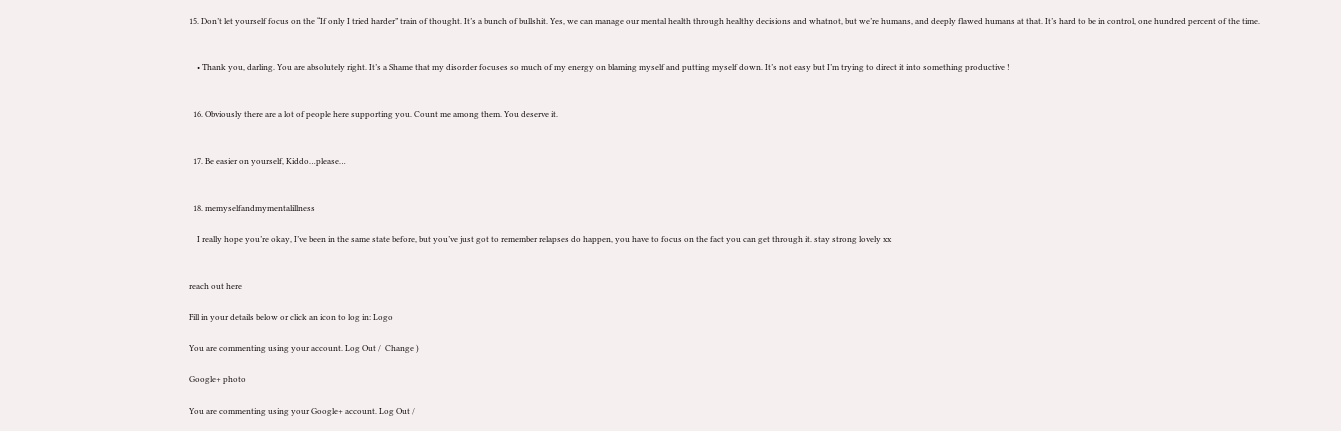15. Don’t let yourself focus on the “If only I tried harder” train of thought. It’s a bunch of bullshit. Yes, we can manage our mental health through healthy decisions and whatnot, but we’re humans, and deeply flawed humans at that. It’s hard to be in control, one hundred percent of the time.


    • Thank you, darling. You are absolutely right. It’s a Shame that my disorder focuses so much of my energy on blaming myself and putting myself down. It’s not easy but I’m trying to direct it into something productive !


  16. Obviously there are a lot of people here supporting you. Count me among them. You deserve it.


  17. Be easier on yourself, Kiddo…please…


  18. memyselfandmymentalillness

    I really hope you’re okay, I’ve been in the same state before, but you’ve just got to remember relapses do happen, you have to focus on the fact you can get through it. stay strong lovely xx


reach out here

Fill in your details below or click an icon to log in: Logo

You are commenting using your account. Log Out /  Change )

Google+ photo

You are commenting using your Google+ account. Log Out /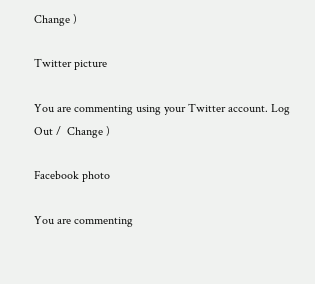Change )

Twitter picture

You are commenting using your Twitter account. Log Out /  Change )

Facebook photo

You are commenting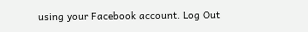using your Facebook account. Log Out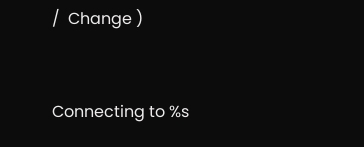/  Change )


Connecting to %s